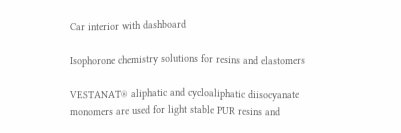Car interior with dashboard

Isophorone chemistry solutions for resins and elastomers

VESTANAT® aliphatic and cycloaliphatic diisocyanate monomers are used for light stable PUR resins and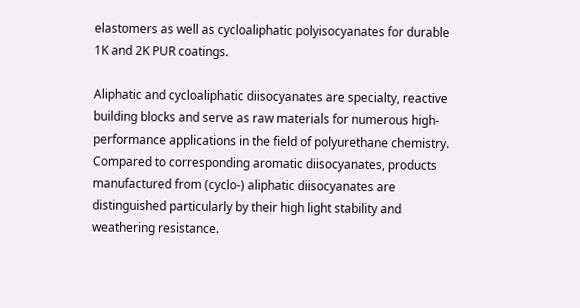elastomers as well as cycloaliphatic polyisocyanates for durable 1K and 2K PUR coatings.

Aliphatic and cycloaliphatic diisocyanates are specialty, reactive building blocks and serve as raw materials for numerous high-performance applications in the field of polyurethane chemistry. Compared to corresponding aromatic diisocyanates, products manufactured from (cyclo-) aliphatic diisocyanates are distinguished particularly by their high light stability and weathering resistance.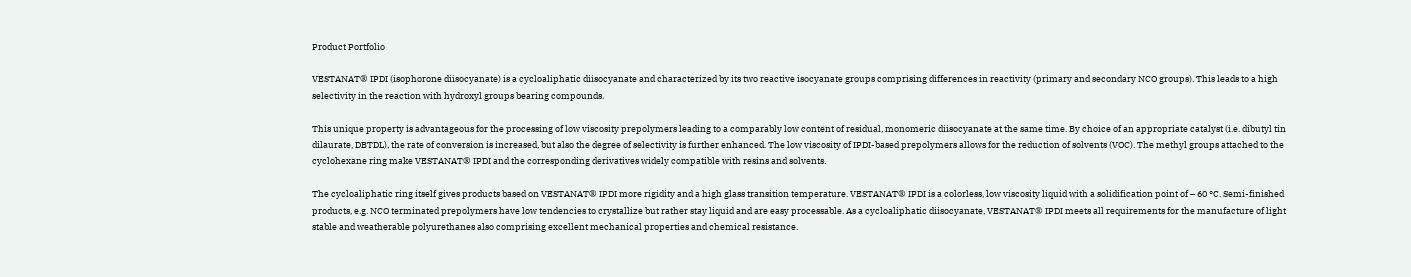Product Portfolio

VESTANAT® IPDI (isophorone diisocyanate) is a cycloaliphatic diisocyanate and characterized by its two reactive isocyanate groups comprising differences in reactivity (primary and secondary NCO groups). This leads to a high selectivity in the reaction with hydroxyl groups bearing compounds.

This unique property is advantageous for the processing of low viscosity prepolymers leading to a comparably low content of residual, monomeric diisocyanate at the same time. By choice of an appropriate catalyst (i.e. dibutyl tin dilaurate, DBTDL), the rate of conversion is increased, but also the degree of selectivity is further enhanced. The low viscosity of IPDI-based prepolymers allows for the reduction of solvents (VOC). The methyl groups attached to the cyclohexane ring make VESTANAT® IPDI and the corresponding derivatives widely compatible with resins and solvents.

The cycloaliphatic ring itself gives products based on VESTANAT® IPDI more rigidity and a high glass transition temperature. VESTANAT® IPDI is a colorless, low viscosity liquid with a solidification point of – 60 °C. Semi-finished products, e.g. NCO terminated prepolymers have low tendencies to crystallize but rather stay liquid and are easy processable. As a cycloaliphatic diisocyanate, VESTANAT® IPDI meets all requirements for the manufacture of light stable and weatherable polyurethanes also comprising excellent mechanical properties and chemical resistance.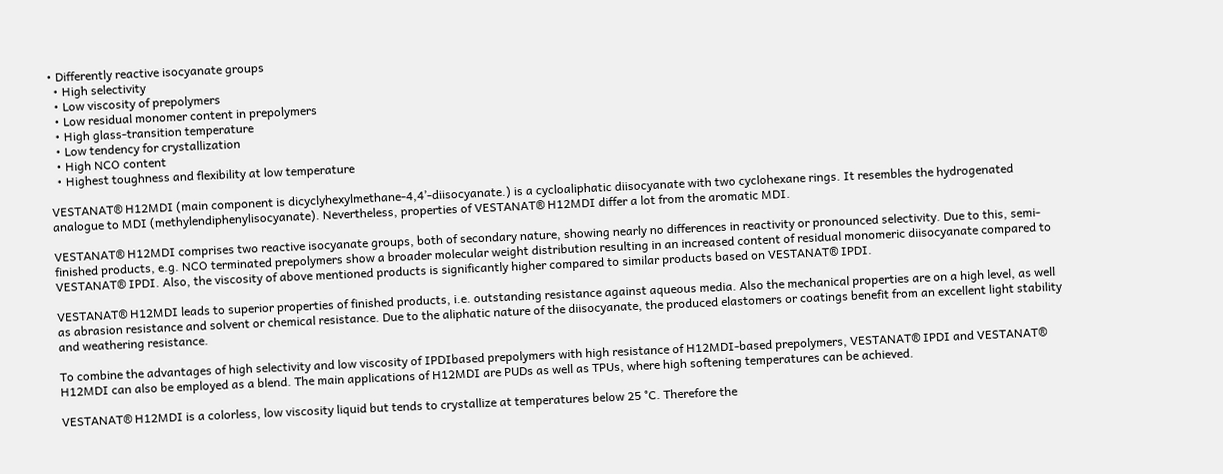• Differently reactive isocyanate groups
  • High selectivity
  • Low viscosity of prepolymers
  • Low residual monomer content in prepolymers
  • High glass-transition temperature
  • Low tendency for crystallization
  • High NCO content
  • Highest toughness and flexibility at low temperature

VESTANAT® H12MDI (main component is dicyclyhexylmethane-4,4’-diisocyanate.) is a cycloaliphatic diisocyanate with two cyclohexane rings. It resembles the hydrogenated analogue to MDI (methylendiphenylisocyanate). Nevertheless, properties of VESTANAT® H12MDI differ a lot from the aromatic MDI.

VESTANAT® H12MDI comprises two reactive isocyanate groups, both of secondary nature, showing nearly no differences in reactivity or pronounced selectivity. Due to this, semi-finished products, e.g. NCO terminated prepolymers show a broader molecular weight distribution resulting in an increased content of residual monomeric diisocyanate compared to VESTANAT® IPDI. Also, the viscosity of above mentioned products is significantly higher compared to similar products based on VESTANAT® IPDI.

VESTANAT® H12MDI leads to superior properties of finished products, i.e. outstanding resistance against aqueous media. Also the mechanical properties are on a high level, as well as abrasion resistance and solvent or chemical resistance. Due to the aliphatic nature of the diisocyanate, the produced elastomers or coatings benefit from an excellent light stability and weathering resistance.

To combine the advantages of high selectivity and low viscosity of IPDIbased prepolymers with high resistance of H12MDI-based prepolymers, VESTANAT® IPDI and VESTANAT® H12MDI can also be employed as a blend. The main applications of H12MDI are PUDs as well as TPUs, where high softening temperatures can be achieved.

VESTANAT® H12MDI is a colorless, low viscosity liquid but tends to crystallize at temperatures below 25 °C. Therefore the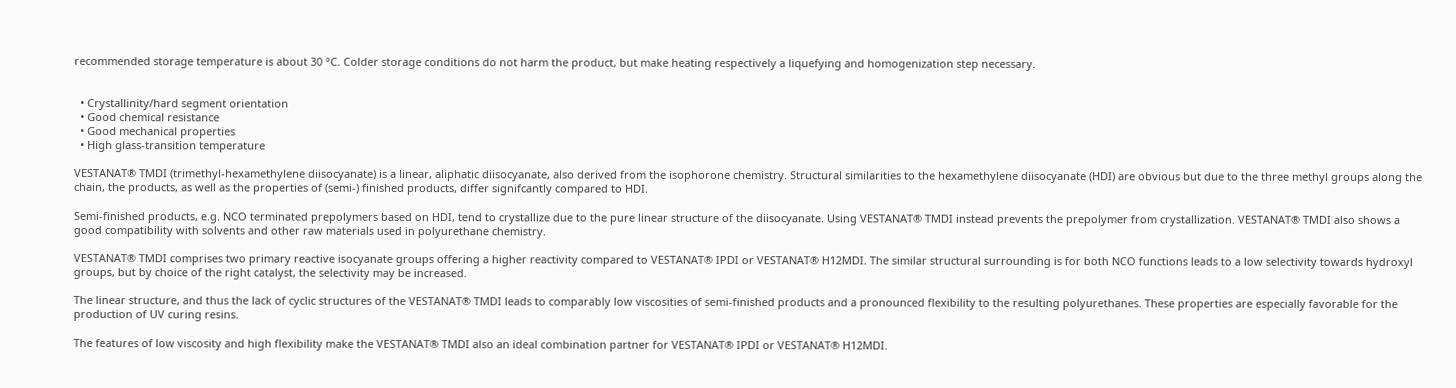recommended storage temperature is about 30 °C. Colder storage conditions do not harm the product, but make heating respectively a liquefying and homogenization step necessary.


  • Crystallinity/hard segment orientation
  • Good chemical resistance
  • Good mechanical properties
  • High glass-transition temperature

VESTANAT® TMDI (trimethyl-hexamethylene diisocyanate) is a linear, aliphatic diisocyanate, also derived from the isophorone chemistry. Structural similarities to the hexamethylene diisocyanate (HDI) are obvious but due to the three methyl groups along the chain, the products, as well as the properties of (semi-) finished products, differ signifcantly compared to HDI.

Semi-finished products, e.g. NCO terminated prepolymers based on HDI, tend to crystallize due to the pure linear structure of the diisocyanate. Using VESTANAT® TMDI instead prevents the prepolymer from crystallization. VESTANAT® TMDI also shows a good compatibility with solvents and other raw materials used in polyurethane chemistry.

VESTANAT® TMDI comprises two primary reactive isocyanate groups offering a higher reactivity compared to VESTANAT® IPDI or VESTANAT® H12MDI. The similar structural surrounding is for both NCO functions leads to a low selectivity towards hydroxyl groups, but by choice of the right catalyst, the selectivity may be increased.

The linear structure, and thus the lack of cyclic structures of the VESTANAT® TMDI leads to comparably low viscosities of semi-finished products and a pronounced flexibility to the resulting polyurethanes. These properties are especially favorable for the production of UV curing resins.

The features of low viscosity and high flexibility make the VESTANAT® TMDI also an ideal combination partner for VESTANAT® IPDI or VESTANAT® H12MDI.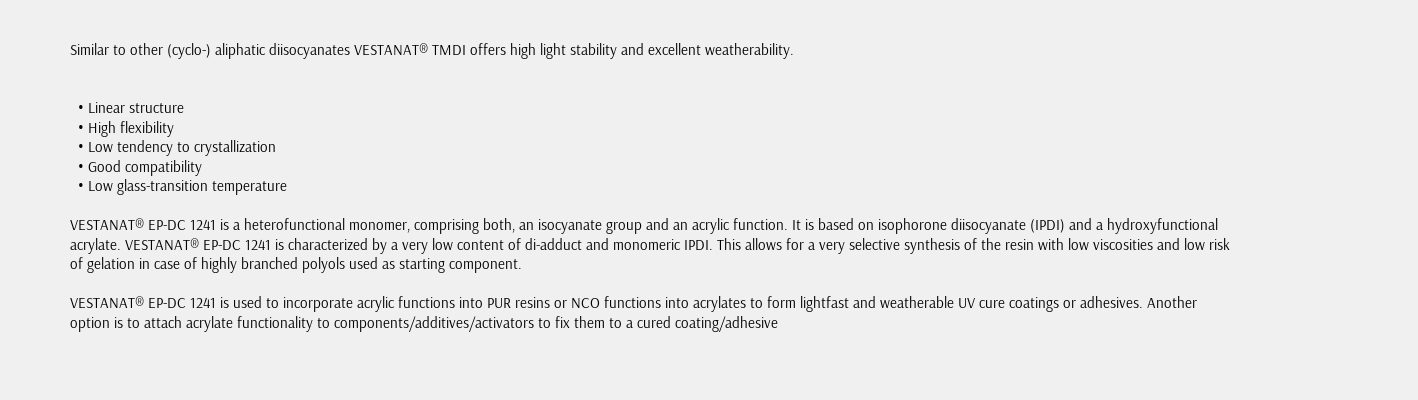Similar to other (cyclo-) aliphatic diisocyanates VESTANAT® TMDI offers high light stability and excellent weatherability.


  • Linear structure
  • High flexibility
  • Low tendency to crystallization
  • Good compatibility
  • Low glass-transition temperature

VESTANAT® EP-DC 1241 is a heterofunctional monomer, comprising both, an isocyanate group and an acrylic function. It is based on isophorone diisocyanate (IPDI) and a hydroxyfunctional acrylate. VESTANAT® EP-DC 1241 is characterized by a very low content of di-adduct and monomeric IPDI. This allows for a very selective synthesis of the resin with low viscosities and low risk of gelation in case of highly branched polyols used as starting component.

VESTANAT® EP-DC 1241 is used to incorporate acrylic functions into PUR resins or NCO functions into acrylates to form lightfast and weatherable UV cure coatings or adhesives. Another option is to attach acrylate functionality to components/additives/activators to fix them to a cured coating/adhesive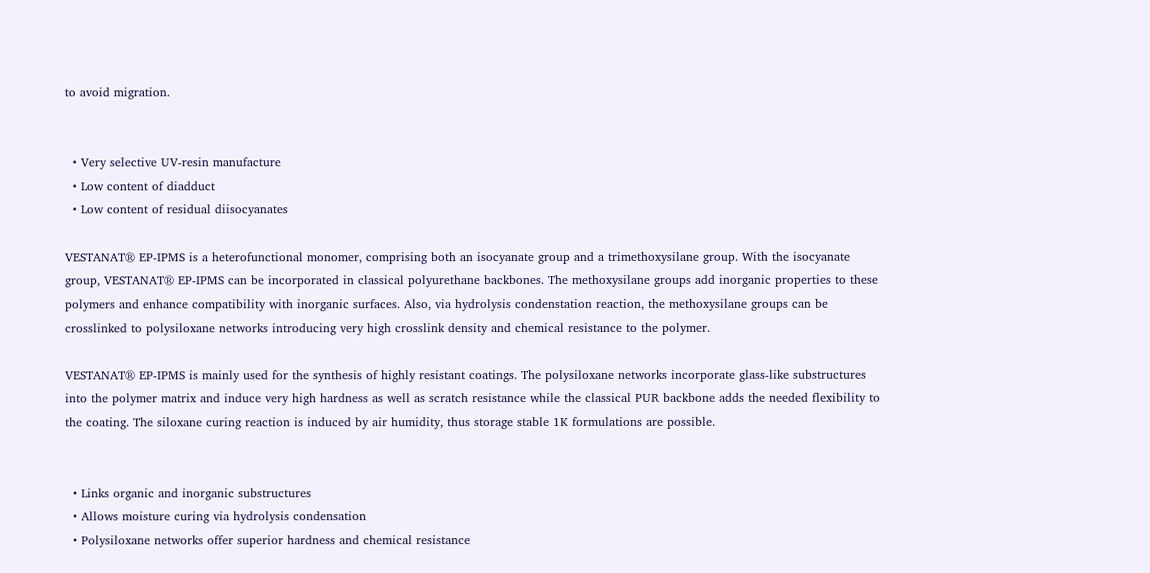to avoid migration.


  • Very selective UV-resin manufacture
  • Low content of diadduct
  • Low content of residual diisocyanates

VESTANAT® EP-IPMS is a heterofunctional monomer, comprising both an isocyanate group and a trimethoxysilane group. With the isocyanate group, VESTANAT® EP-IPMS can be incorporated in classical polyurethane backbones. The methoxysilane groups add inorganic properties to these polymers and enhance compatibility with inorganic surfaces. Also, via hydrolysis condenstation reaction, the methoxysilane groups can be crosslinked to polysiloxane networks introducing very high crosslink density and chemical resistance to the polymer.

VESTANAT® EP-IPMS is mainly used for the synthesis of highly resistant coatings. The polysiloxane networks incorporate glass-like substructures into the polymer matrix and induce very high hardness as well as scratch resistance while the classical PUR backbone adds the needed flexibility to the coating. The siloxane curing reaction is induced by air humidity, thus storage stable 1K formulations are possible.


  • Links organic and inorganic substructures
  • Allows moisture curing via hydrolysis condensation
  • Polysiloxane networks offer superior hardness and chemical resistance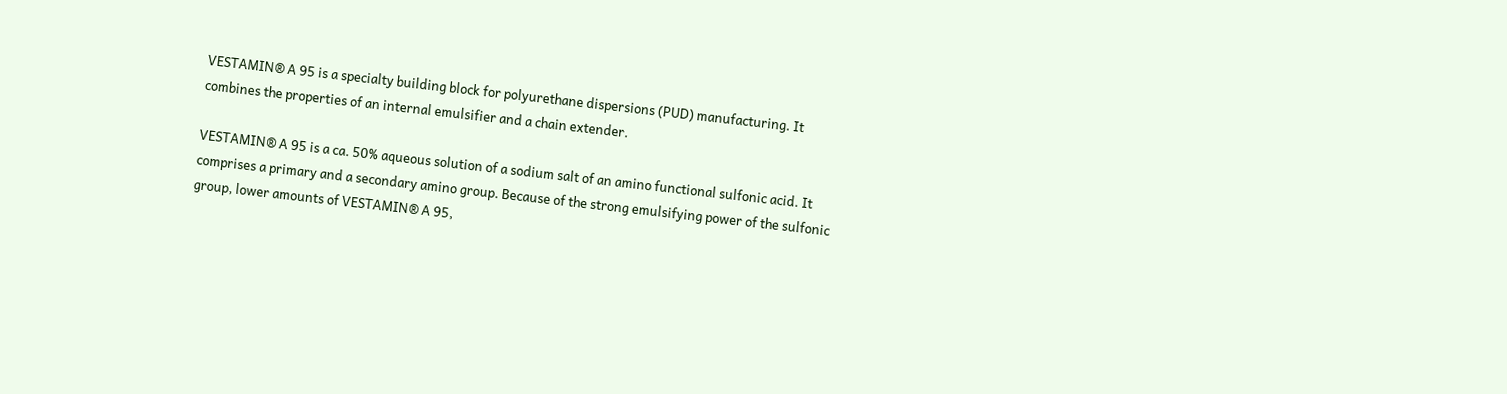VESTAMIN® A 95 is a specialty building block for polyurethane dispersions (PUD) manufacturing. It combines the properties of an internal emulsifier and a chain extender.

VESTAMIN® A 95 is a ca. 50% aqueous solution of a sodium salt of an amino functional sulfonic acid. It comprises a primary and a secondary amino group. Because of the strong emulsifying power of the sulfonic group, lower amounts of VESTAMIN® A 95,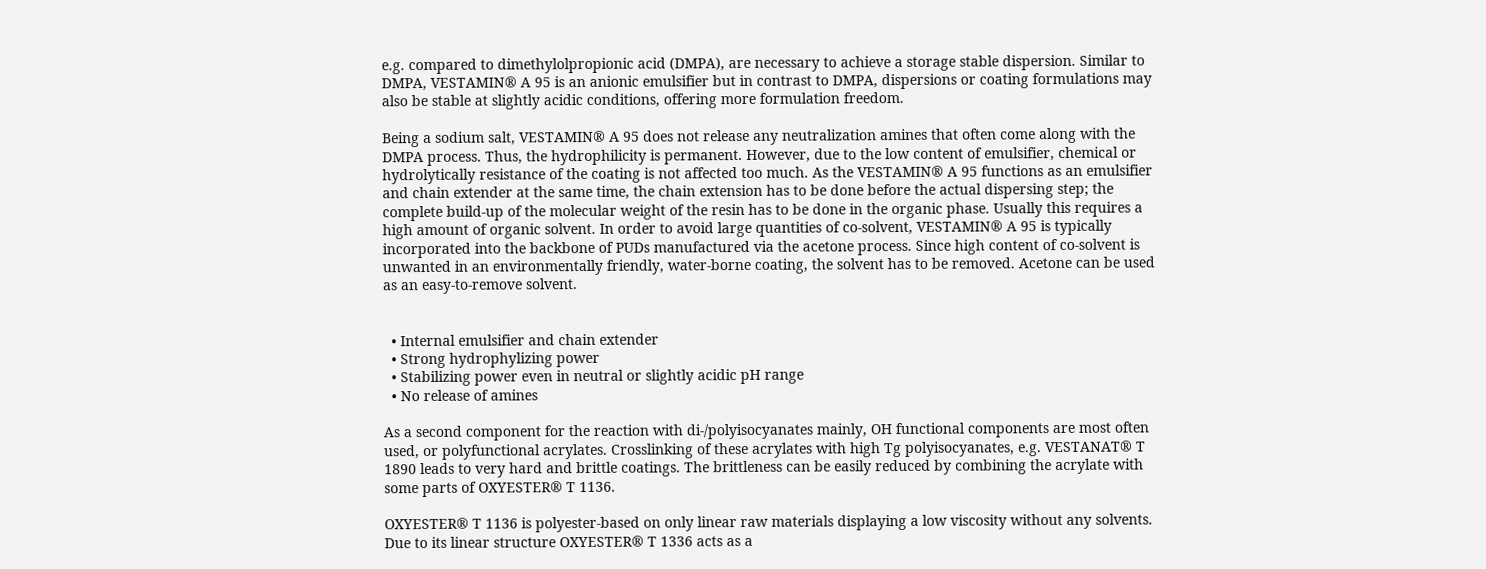e.g. compared to dimethylolpropionic acid (DMPA), are necessary to achieve a storage stable dispersion. Similar to DMPA, VESTAMIN® A 95 is an anionic emulsifier but in contrast to DMPA, dispersions or coating formulations may also be stable at slightly acidic conditions, offering more formulation freedom.

Being a sodium salt, VESTAMIN® A 95 does not release any neutralization amines that often come along with the DMPA process. Thus, the hydrophilicity is permanent. However, due to the low content of emulsifier, chemical or hydrolytically resistance of the coating is not affected too much. As the VESTAMIN® A 95 functions as an emulsifier and chain extender at the same time, the chain extension has to be done before the actual dispersing step; the complete build-up of the molecular weight of the resin has to be done in the organic phase. Usually this requires a high amount of organic solvent. In order to avoid large quantities of co-solvent, VESTAMIN® A 95 is typically incorporated into the backbone of PUDs manufactured via the acetone process. Since high content of co-solvent is unwanted in an environmentally friendly, water-borne coating, the solvent has to be removed. Acetone can be used as an easy-to-remove solvent.


  • Internal emulsifier and chain extender
  • Strong hydrophylizing power
  • Stabilizing power even in neutral or slightly acidic pH range
  • No release of amines

As a second component for the reaction with di-/polyisocyanates mainly, OH functional components are most often used, or polyfunctional acrylates. Crosslinking of these acrylates with high Tg polyisocyanates, e.g. VESTANAT® T 1890 leads to very hard and brittle coatings. The brittleness can be easily reduced by combining the acrylate with some parts of OXYESTER® T 1136.

OXYESTER® T 1136 is polyester-based on only linear raw materials displaying a low viscosity without any solvents. Due to its linear structure OXYESTER® T 1336 acts as a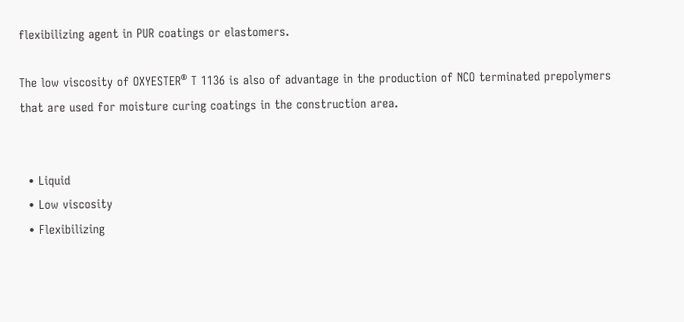flexibilizing agent in PUR coatings or elastomers.

The low viscosity of OXYESTER® T 1136 is also of advantage in the production of NCO terminated prepolymers that are used for moisture curing coatings in the construction area.


  • Liquid
  • Low viscosity
  • Flexibilizing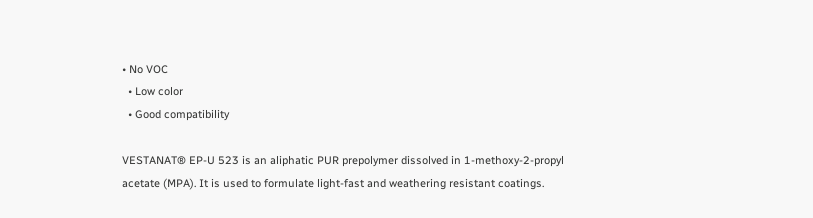• No VOC
  • Low color
  • Good compatibility

VESTANAT® EP-U 523 is an aliphatic PUR prepolymer dissolved in 1-methoxy-2-propyl acetate (MPA). It is used to formulate light-fast and weathering resistant coatings.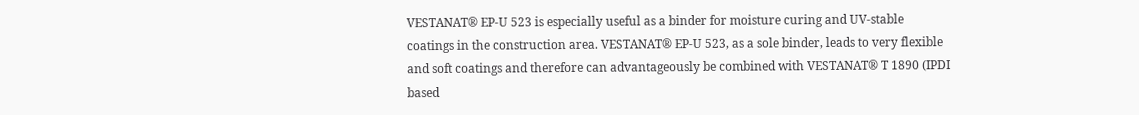VESTANAT® EP-U 523 is especially useful as a binder for moisture curing and UV-stable coatings in the construction area. VESTANAT® EP-U 523, as a sole binder, leads to very flexible and soft coatings and therefore can advantageously be combined with VESTANAT® T 1890 (IPDI based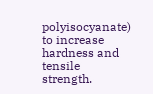polyisocyanate) to increase hardness and tensile strength.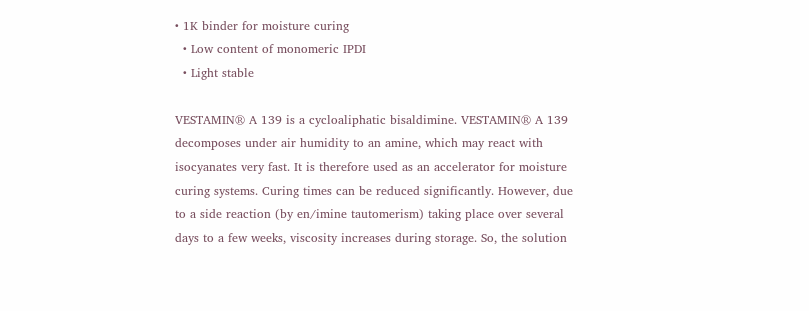• 1K binder for moisture curing
  • Low content of monomeric IPDI
  • Light stable

VESTAMIN® A 139 is a cycloaliphatic bisaldimine. VESTAMIN® A 139 decomposes under air humidity to an amine, which may react with isocyanates very fast. It is therefore used as an accelerator for moisture curing systems. Curing times can be reduced significantly. However, due to a side reaction (by en/imine tautomerism) taking place over several days to a few weeks, viscosity increases during storage. So, the solution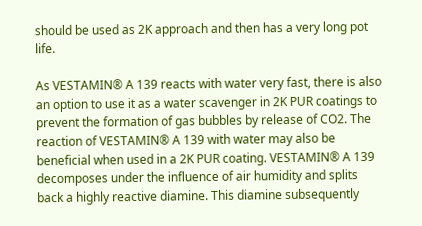should be used as 2K approach and then has a very long pot life.

As VESTAMIN® A 139 reacts with water very fast, there is also an option to use it as a water scavenger in 2K PUR coatings to prevent the formation of gas bubbles by release of CO2. The reaction of VESTAMIN® A 139 with water may also be beneficial when used in a 2K PUR coating. VESTAMIN® A 139 decomposes under the influence of air humidity and splits back a highly reactive diamine. This diamine subsequently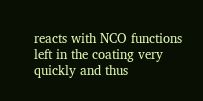reacts with NCO functions left in the coating very quickly and thus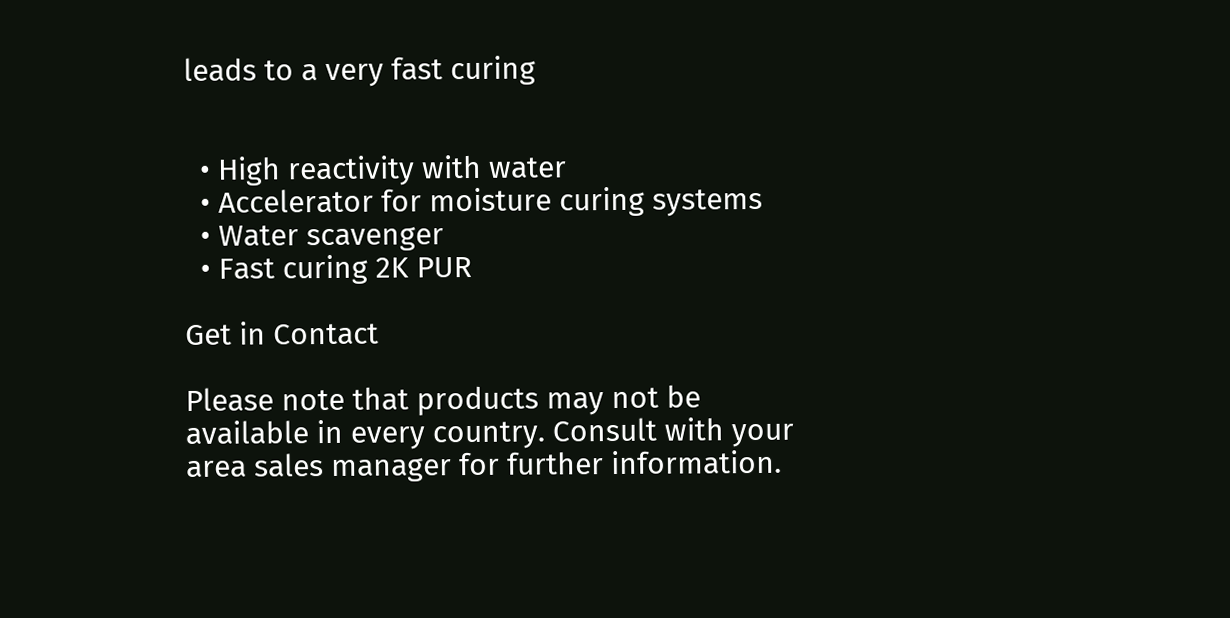leads to a very fast curing


  • High reactivity with water
  • Accelerator for moisture curing systems
  • Water scavenger
  • Fast curing 2K PUR

Get in Contact

Please note that products may not be available in every country. Consult with your area sales manager for further information.